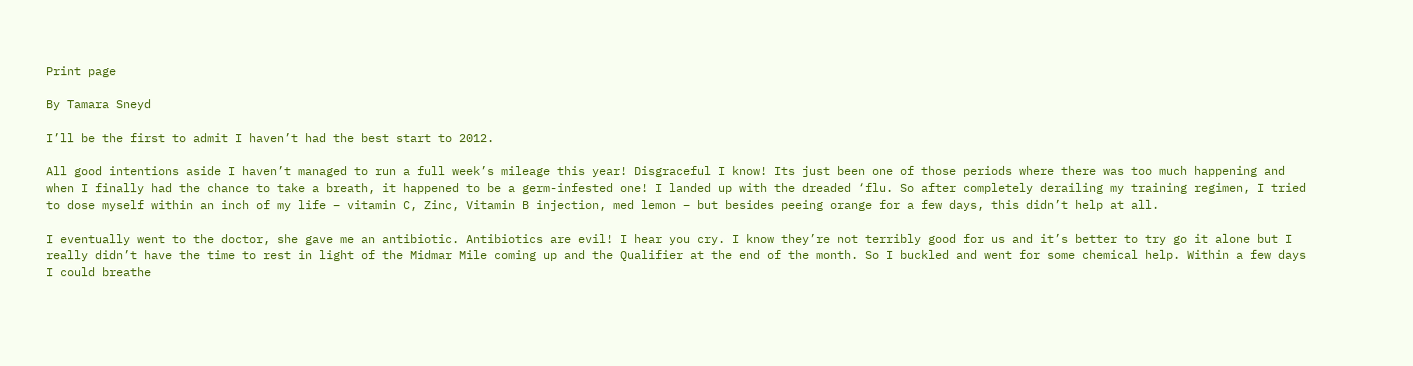Print page

By Tamara Sneyd

I’ll be the first to admit I haven’t had the best start to 2012.

All good intentions aside I haven’t managed to run a full week’s mileage this year! Disgraceful I know! Its just been one of those periods where there was too much happening and when I finally had the chance to take a breath, it happened to be a germ-infested one! I landed up with the dreaded ‘flu. So after completely derailing my training regimen, I tried to dose myself within an inch of my life – vitamin C, Zinc, Vitamin B injection, med lemon – but besides peeing orange for a few days, this didn’t help at all.

I eventually went to the doctor, she gave me an antibiotic. Antibiotics are evil! I hear you cry. I know they’re not terribly good for us and it’s better to try go it alone but I really didn’t have the time to rest in light of the Midmar Mile coming up and the Qualifier at the end of the month. So I buckled and went for some chemical help. Within a few days I could breathe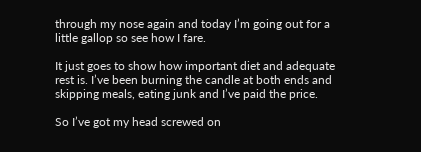through my nose again and today I’m going out for a little gallop so see how I fare.

It just goes to show how important diet and adequate rest is. I’ve been burning the candle at both ends and skipping meals, eating junk and I’ve paid the price.

So I’ve got my head screwed on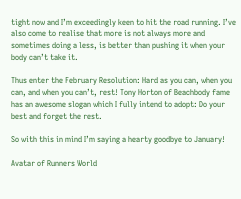tight now and I’m exceedingly keen to hit the road running. I’ve also come to realise that more is not always more and sometimes doing a less, is better than pushing it when your body can’t take it.

Thus enter the February Resolution: Hard as you can, when you can, and when you can’t, rest! Tony Horton of Beachbody fame has an awesome slogan which I fully intend to adopt: Do your best and forget the rest.

So with this in mind I’m saying a hearty goodbye to January!

Avatar of Runners World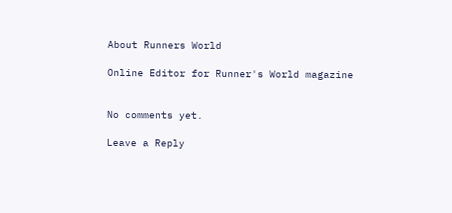About Runners World

Online Editor for Runner's World magazine


No comments yet.

Leave a Reply